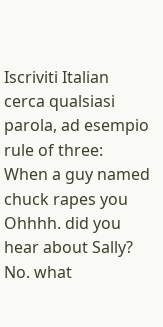Iscriviti Italian
cerca qualsiasi parola, ad esempio rule of three:
When a guy named chuck rapes you
Ohhhh. did you hear about Sally?
No. what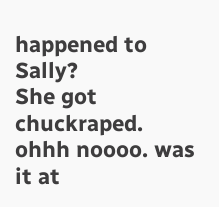happened to Sally?
She got chuckraped.
ohhh noooo. was it at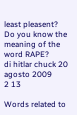least pleasent?
Do you know the meaning of the word RAPE?
di hitlar chuck 20 agosto 2009
2 13

Words related to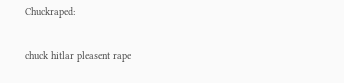Chuckraped:

chuck hitlar pleasent rape